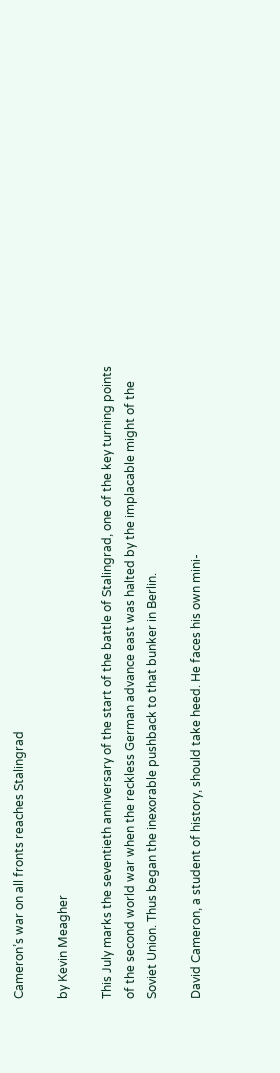Cameron’s war on all fronts reaches Stalingrad

by Kevin Meagher

This July marks the seventieth anniversary of the start of the battle of Stalingrad, one of the key turning points of the second world war when the reckless German advance east was halted by the implacable might of the Soviet Union. Thus began the inexorable pushback to that bunker in Berlin.

David Cameron, a student of history, should take heed. He faces his own mini-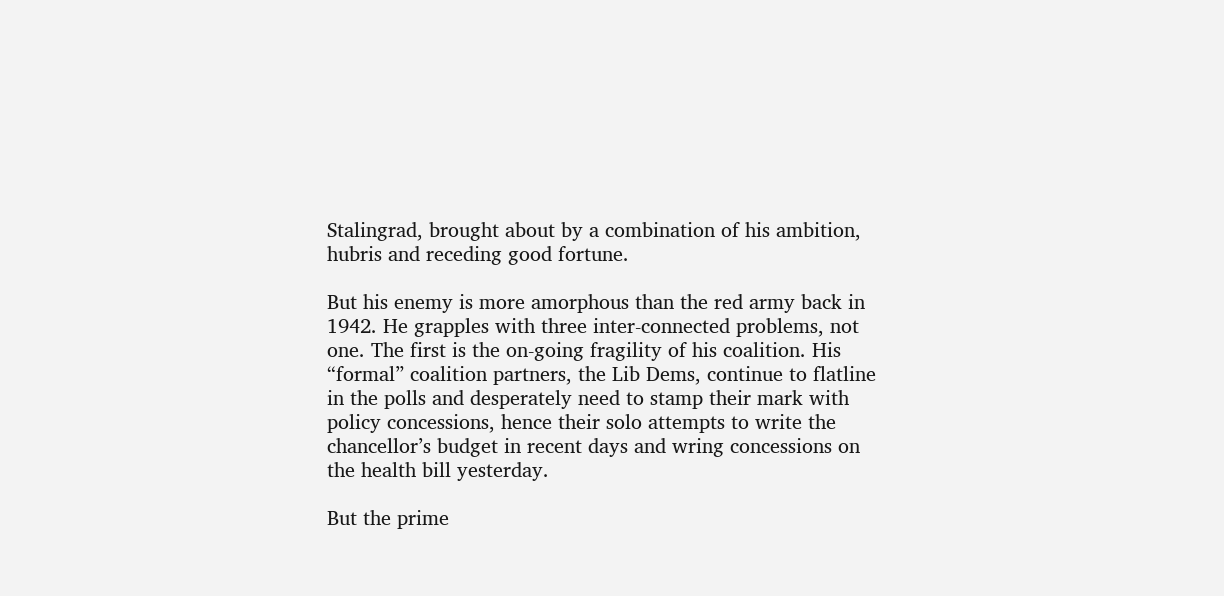Stalingrad, brought about by a combination of his ambition, hubris and receding good fortune.

But his enemy is more amorphous than the red army back in 1942. He grapples with three inter-connected problems, not one. The first is the on-going fragility of his coalition. His “formal” coalition partners, the Lib Dems, continue to flatline in the polls and desperately need to stamp their mark with policy concessions, hence their solo attempts to write the chancellor’s budget in recent days and wring concessions on the health bill yesterday.

But the prime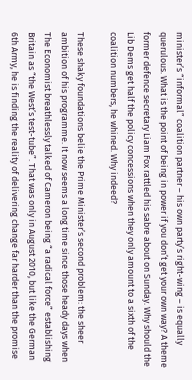minister’s “informal” coalition partner – his own party’s right-wing – is equally querulous. What is the point of being in power if you don’t get your own way? A theme former defence secretary Liam Fox rattled his sabre about on Sunday. Why should the Lib Dems get half the policy concessions when they only amount to a sixth of the coalition numbers, he whined. Why indeed?

These shaky foundations belie the Prime Minister’s second problem: the sheer ambition of his programme. It now seems a long time since those heady days when The Economist breathlessly talked of Cameron being “a radical force” establishing Britain as “the West’s test-tube”. That was only in August 2010, but like the German 6th Army, he is finding the reality of delivering change far harder than the promise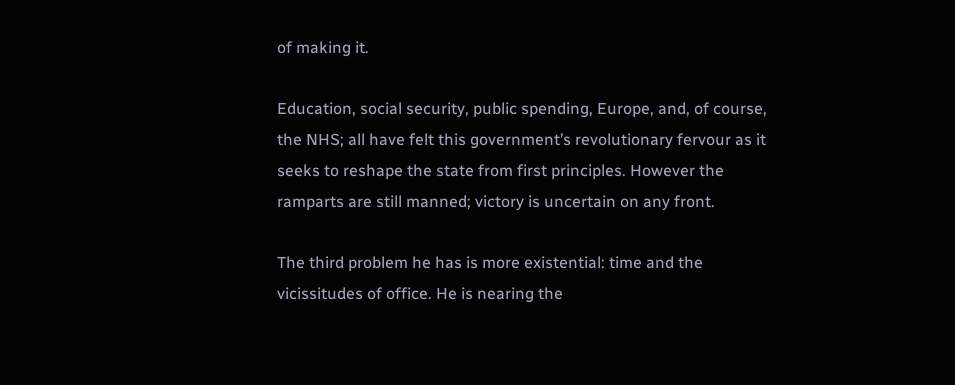of making it.

Education, social security, public spending, Europe, and, of course, the NHS; all have felt this government’s revolutionary fervour as it seeks to reshape the state from first principles. However the ramparts are still manned; victory is uncertain on any front.

The third problem he has is more existential: time and the vicissitudes of office. He is nearing the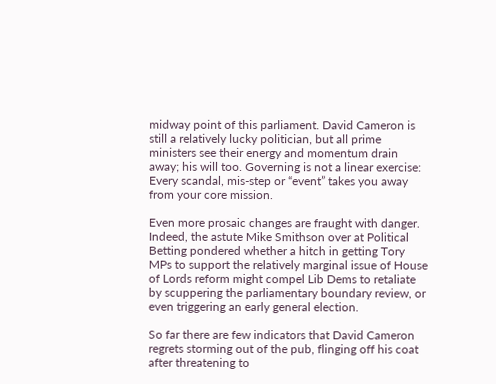midway point of this parliament. David Cameron is still a relatively lucky politician, but all prime ministers see their energy and momentum drain away; his will too. Governing is not a linear exercise: Every scandal, mis-step or “event” takes you away from your core mission.

Even more prosaic changes are fraught with danger. Indeed, the astute Mike Smithson over at Political Betting pondered whether a hitch in getting Tory MPs to support the relatively marginal issue of House of Lords reform might compel Lib Dems to retaliate by scuppering the parliamentary boundary review, or even triggering an early general election.

So far there are few indicators that David Cameron regrets storming out of the pub, flinging off his coat after threatening to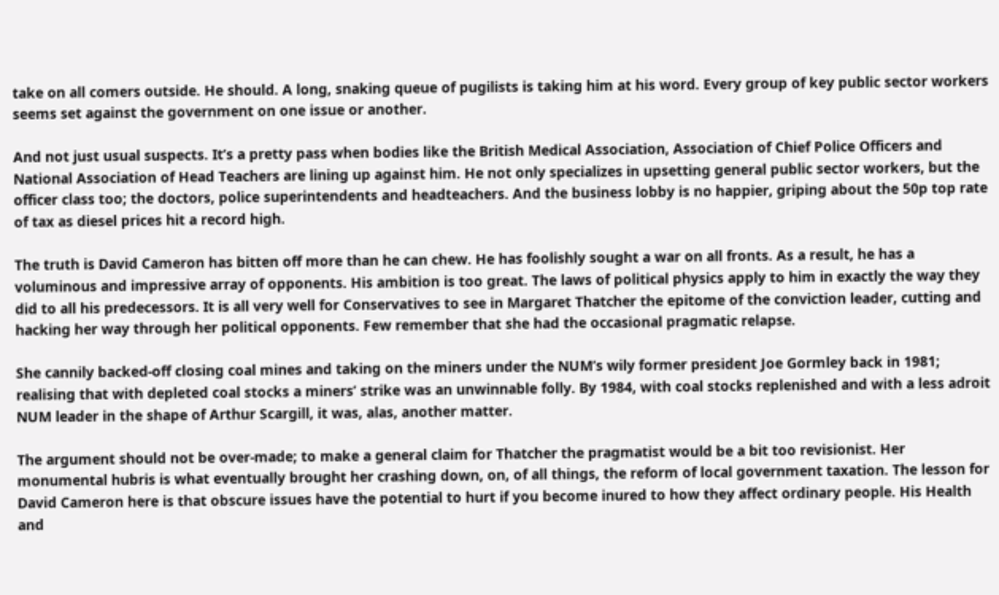take on all comers outside. He should. A long, snaking queue of pugilists is taking him at his word. Every group of key public sector workers seems set against the government on one issue or another.

And not just usual suspects. It’s a pretty pass when bodies like the British Medical Association, Association of Chief Police Officers and National Association of Head Teachers are lining up against him. He not only specializes in upsetting general public sector workers, but the officer class too; the doctors, police superintendents and headteachers. And the business lobby is no happier, griping about the 50p top rate of tax as diesel prices hit a record high.

The truth is David Cameron has bitten off more than he can chew. He has foolishly sought a war on all fronts. As a result, he has a voluminous and impressive array of opponents. His ambition is too great. The laws of political physics apply to him in exactly the way they did to all his predecessors. It is all very well for Conservatives to see in Margaret Thatcher the epitome of the conviction leader, cutting and hacking her way through her political opponents. Few remember that she had the occasional pragmatic relapse.

She cannily backed-off closing coal mines and taking on the miners under the NUM’s wily former president Joe Gormley back in 1981; realising that with depleted coal stocks a miners’ strike was an unwinnable folly. By 1984, with coal stocks replenished and with a less adroit NUM leader in the shape of Arthur Scargill, it was, alas, another matter.

The argument should not be over-made; to make a general claim for Thatcher the pragmatist would be a bit too revisionist. Her monumental hubris is what eventually brought her crashing down, on, of all things, the reform of local government taxation. The lesson for David Cameron here is that obscure issues have the potential to hurt if you become inured to how they affect ordinary people. His Health and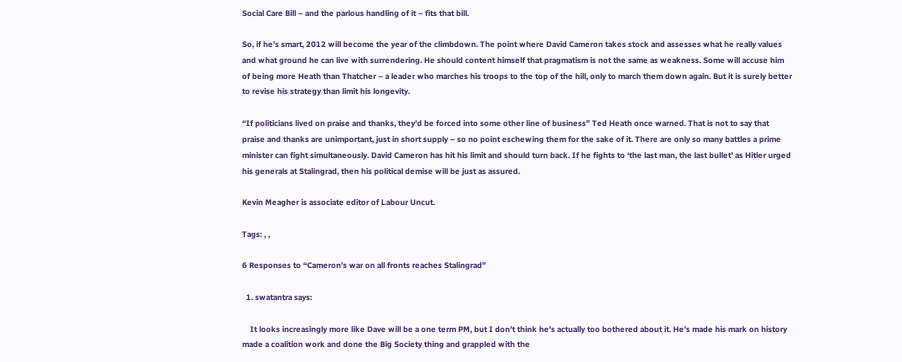Social Care Bill – and the parlous handling of it – fits that bill.

So, if he’s smart, 2012 will become the year of the climbdown. The point where David Cameron takes stock and assesses what he really values and what ground he can live with surrendering. He should content himself that pragmatism is not the same as weakness. Some will accuse him of being more Heath than Thatcher – a leader who marches his troops to the top of the hill, only to march them down again. But it is surely better to revise his strategy than limit his longevity.

“If politicians lived on praise and thanks, they’d be forced into some other line of business” Ted Heath once warned. That is not to say that praise and thanks are unimportant, just in short supply – so no point eschewing them for the sake of it. There are only so many battles a prime minister can fight simultaneously. David Cameron has hit his limit and should turn back. If he fights to ‘the last man, the last bullet’ as Hitler urged his generals at Stalingrad, then his political demise will be just as assured.

Kevin Meagher is associate editor of Labour Uncut.

Tags: , ,

6 Responses to “Cameron’s war on all fronts reaches Stalingrad”

  1. swatantra says:

    It looks increasingly more like Dave will be a one term PM, but I don’t think he’s actually too bothered about it. He’s made his mark on history made a coalition work and done the Big Society thing and grappled with the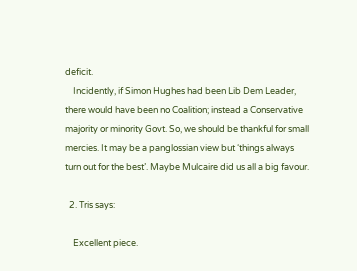deficit.
    Incidently, if Simon Hughes had been Lib Dem Leader, there would have been no Coalition; instead a Conservative majority or minority Govt. So, we should be thankful for small mercies. It may be a panglossian view but ‘things always turn out for the best’. Maybe Mulcaire did us all a big favour.

  2. Tris says:

    Excellent piece.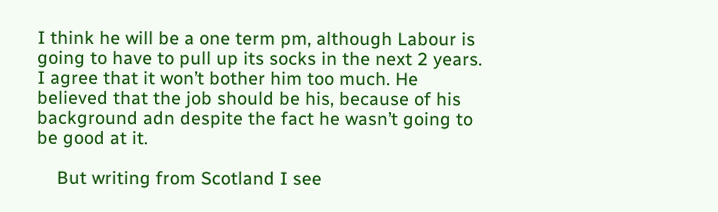I think he will be a one term pm, although Labour is going to have to pull up its socks in the next 2 years. I agree that it won’t bother him too much. He believed that the job should be his, because of his background adn despite the fact he wasn’t going to be good at it.

    But writing from Scotland I see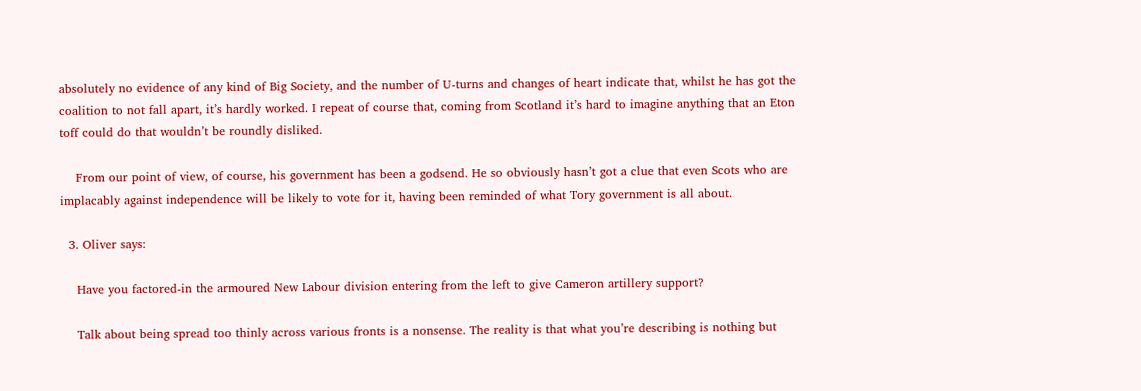absolutely no evidence of any kind of Big Society, and the number of U-turns and changes of heart indicate that, whilst he has got the coalition to not fall apart, it’s hardly worked. I repeat of course that, coming from Scotland it’s hard to imagine anything that an Eton toff could do that wouldn’t be roundly disliked.

    From our point of view, of course, his government has been a godsend. He so obviously hasn’t got a clue that even Scots who are implacably against independence will be likely to vote for it, having been reminded of what Tory government is all about.

  3. Oliver says:

    Have you factored-in the armoured New Labour division entering from the left to give Cameron artillery support?

    Talk about being spread too thinly across various fronts is a nonsense. The reality is that what you’re describing is nothing but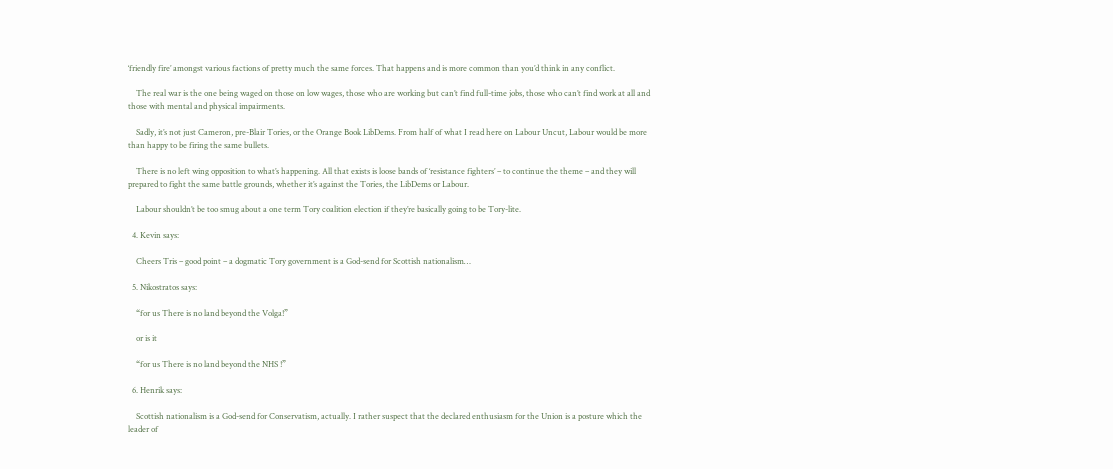‘friendly fire’ amongst various factions of pretty much the same forces. That happens and is more common than you’d think in any conflict.

    The real war is the one being waged on those on low wages, those who are working but can’t find full-time jobs, those who can’t find work at all and those with mental and physical impairments.

    Sadly, it’s not just Cameron, pre-Blair Tories, or the Orange Book LibDems. From half of what I read here on Labour Uncut, Labour would be more than happy to be firing the same bullets.

    There is no left wing opposition to what’s happening. All that exists is loose bands of ‘resistance fighters’ – to continue the theme – and they will prepared to fight the same battle grounds, whether it’s against the Tories, the LibDems or Labour.

    Labour shouldn’t be too smug about a one term Tory coalition election if they’re basically going to be Tory-lite.

  4. Kevin says:

    Cheers Tris – good point – a dogmatic Tory government is a God-send for Scottish nationalism…

  5. Nikostratos says:

    “for us There is no land beyond the Volga!”

    or is it

    “for us There is no land beyond the NHS !”

  6. Henrik says:

    Scottish nationalism is a God-send for Conservatism, actually. I rather suspect that the declared enthusiasm for the Union is a posture which the leader of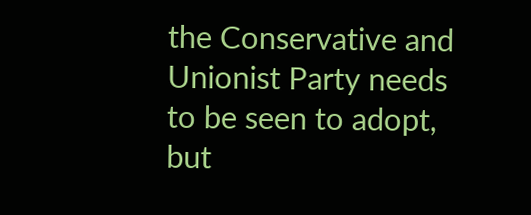the Conservative and Unionist Party needs to be seen to adopt, but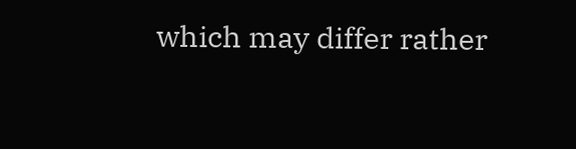which may differ rather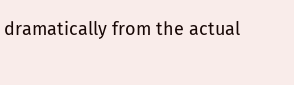dramatically from the actual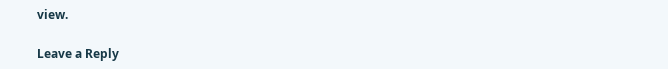view.

Leave a Reply